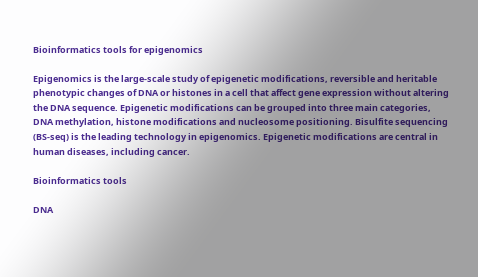Bioinformatics tools for epigenomics

Epigenomics is the large-scale study of epigenetic modifications, reversible and heritable phenotypic changes of DNA or histones in a cell that affect gene expression without altering the DNA sequence. Epigenetic modifications can be grouped into three main categories, DNA methylation, histone modifications and nucleosome positioning. Bisulfite sequencing (BS-seq) is the leading technology in epigenomics. Epigenetic modifications are central in human diseases, including cancer.

Bioinformatics tools

DNA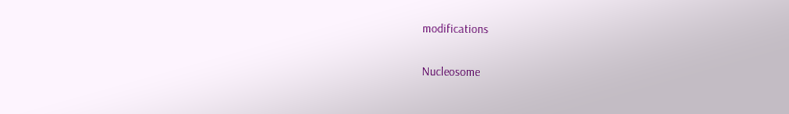modifications

Nucleosome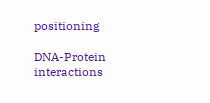positioning

DNA-Protein interactions